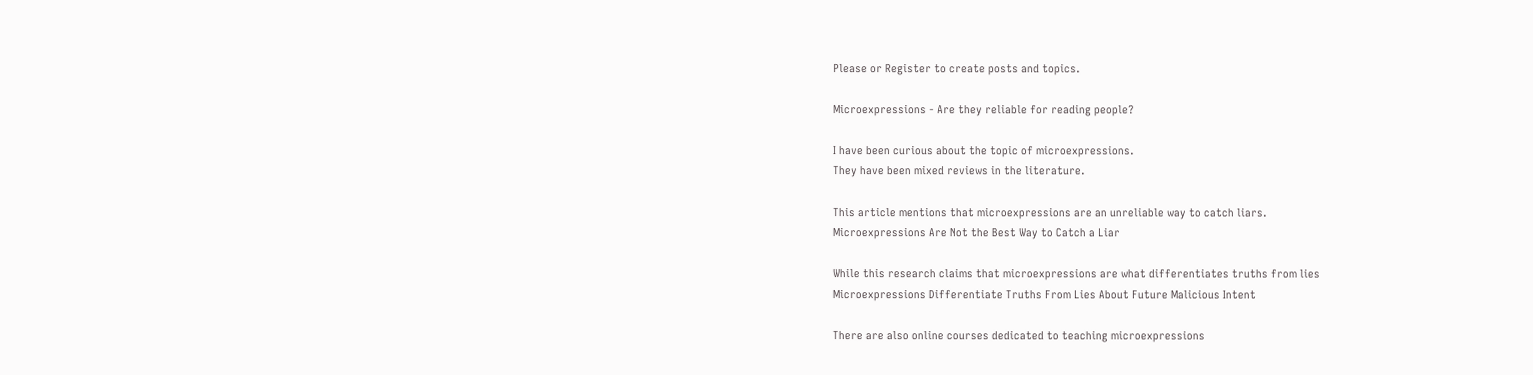Please or Register to create posts and topics.

Microexpressions - Are they reliable for reading people?

I have been curious about the topic of microexpressions.
They have been mixed reviews in the literature.

This article mentions that microexpressions are an unreliable way to catch liars.
Microexpressions Are Not the Best Way to Catch a Liar

While this research claims that microexpressions are what differentiates truths from lies
Microexpressions Differentiate Truths From Lies About Future Malicious Intent

There are also online courses dedicated to teaching microexpressions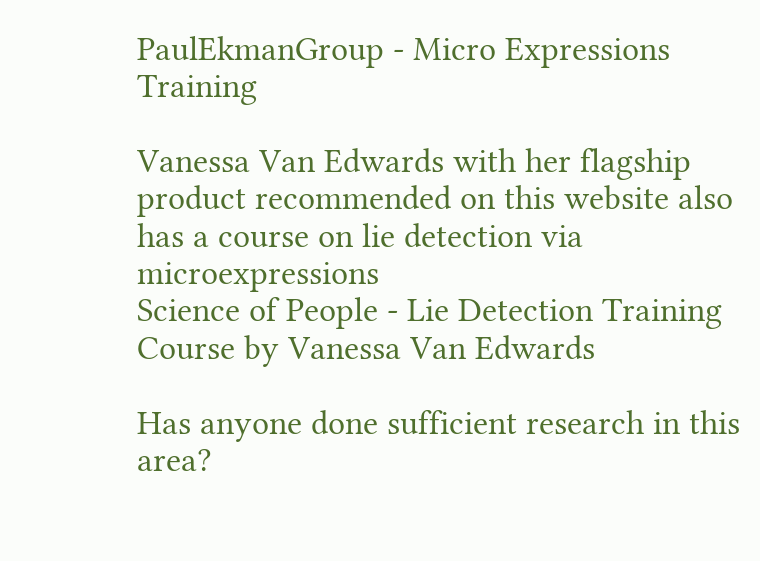PaulEkmanGroup - Micro Expressions Training

Vanessa Van Edwards with her flagship product recommended on this website also has a course on lie detection via microexpressions
Science of People - Lie Detection Training Course by Vanessa Van Edwards

Has anyone done sufficient research in this area?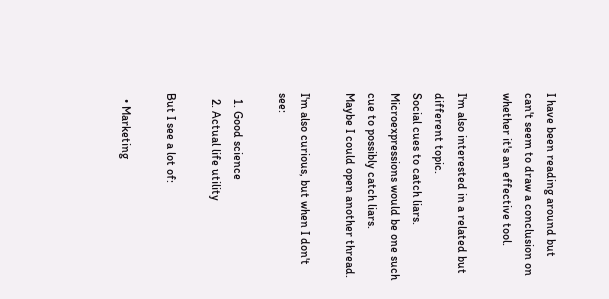I have been reading around but can't seem to draw a conclusion on whether it's an effective tool.

I'm also interested in a related but different topic.
Social cues to catch liars.
Microexpressions would be one such cue to possibly catch liars.
Maybe I could open another thread.

I'm also curious, but when I don't see:

  1. Good science
  2. Actual life utility

But I see a lot of:

  • Marketing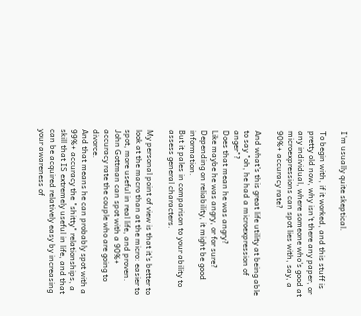I'm usually quite skeptical.

To begin with, if it worked, and this stuff is pretty old now, why isn't there any paper, or any individual, where someone who's good at microexpressions can spot lies with, say, a 90%+ accuracy rate?

And what's this great life utility at being able to say "oh, he had a microexpression of anger"?
Does that mean he was angry?
Like maybe he was angry, or for sure?
Depending on reliability, it might be good information.
But it pales in comparison to your ability to assess general characters.

My personal point of view is that it's better to look at the macro than at the micro: easier to spot, more useful in real life, and proven.
John Gottman can spot with a 90%+ accuracy rate the couple who are going to divorce.
And that means he can probably spot with a 99%+ accuracy the "shitty" relationships, a skill that IS extremely useful in life, and that can be acquired relatively easy by increasing your awareness of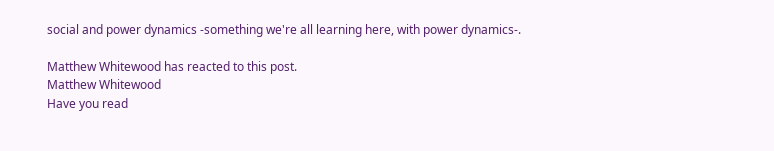social and power dynamics -something we're all learning here, with power dynamics-.

Matthew Whitewood has reacted to this post.
Matthew Whitewood
Have you read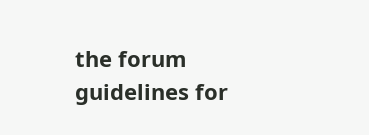the forum guidelines for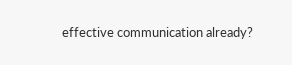effective communication already?